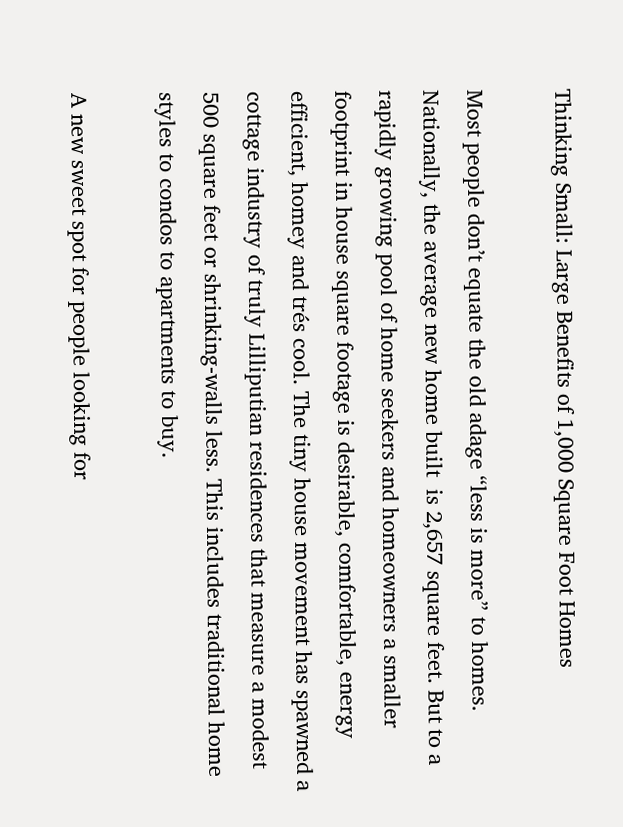Thinking Small: Large Benefits of 1,000 Square Foot Homes

Most people don’t equate the old adage “less is more” to homes. Nationally, the average new home built  is 2,657 square feet. But to a rapidly growing pool of home seekers and homeowners a smaller footprint in house square footage is desirable, comfortable, energy efficient, homey and trés cool. The tiny house movement has spawned a cottage industry of truly Lilliputian residences that measure a modest 500 square feet or shrinking-walls less. This includes traditional home styles to condos to apartments to buy.

A new sweet spot for people looking for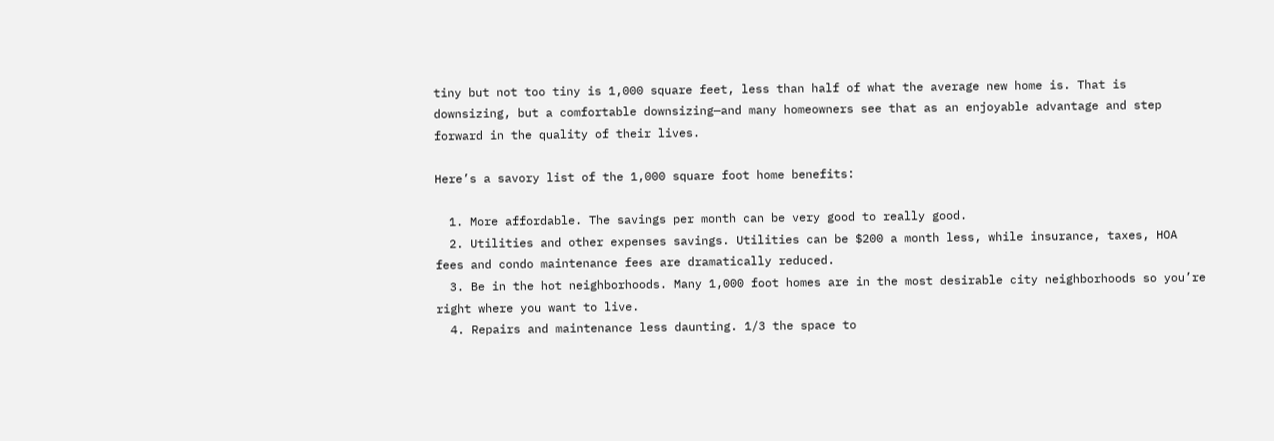tiny but not too tiny is 1,000 square feet, less than half of what the average new home is. That is downsizing, but a comfortable downsizing—and many homeowners see that as an enjoyable advantage and step forward in the quality of their lives.

Here’s a savory list of the 1,000 square foot home benefits:

  1. More affordable. The savings per month can be very good to really good.
  2. Utilities and other expenses savings. Utilities can be $200 a month less, while insurance, taxes, HOA fees and condo maintenance fees are dramatically reduced.
  3. Be in the hot neighborhoods. Many 1,000 foot homes are in the most desirable city neighborhoods so you’re right where you want to live.
  4. Repairs and maintenance less daunting. 1/3 the space to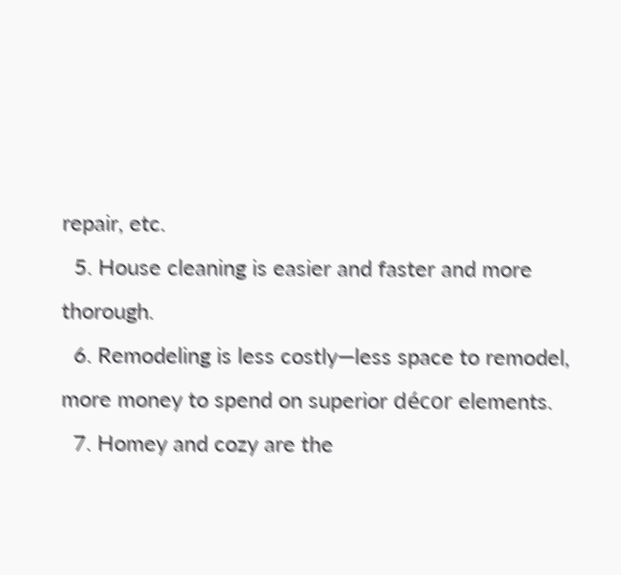repair, etc.
  5. House cleaning is easier and faster and more thorough.
  6. Remodeling is less costly—less space to remodel, more money to spend on superior décor elements.
  7. Homey and cozy are the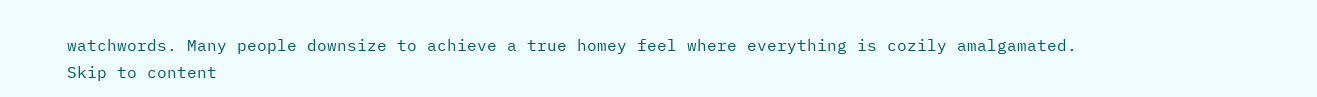watchwords. Many people downsize to achieve a true homey feel where everything is cozily amalgamated.
Skip to content